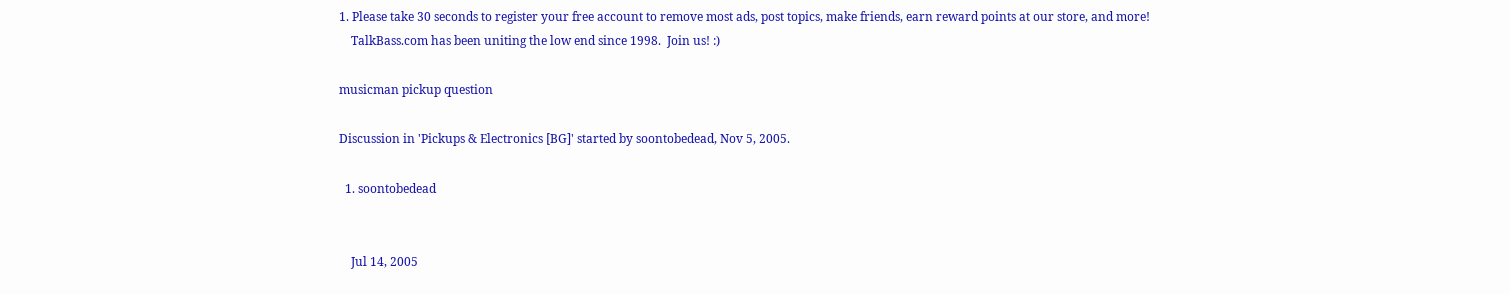1. Please take 30 seconds to register your free account to remove most ads, post topics, make friends, earn reward points at our store, and more!
    TalkBass.com has been uniting the low end since 1998.  Join us! :)

musicman pickup question

Discussion in 'Pickups & Electronics [BG]' started by soontobedead, Nov 5, 2005.

  1. soontobedead


    Jul 14, 2005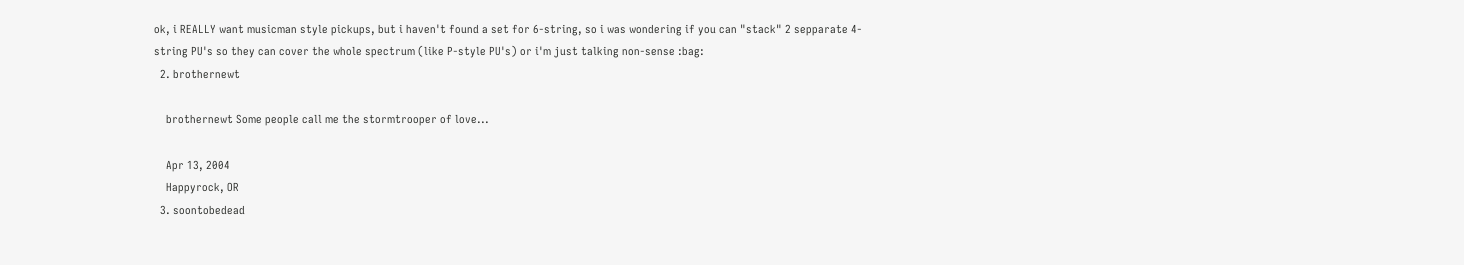ok, i REALLY want musicman style pickups, but i haven't found a set for 6-string, so i was wondering if you can "stack" 2 sepparate 4-string PU's so they can cover the whole spectrum (like P-style PU's) or i'm just talking non-sense :bag:
  2. brothernewt

    brothernewt Some people call me the stormtrooper of love...

    Apr 13, 2004
    Happyrock, OR
  3. soontobedead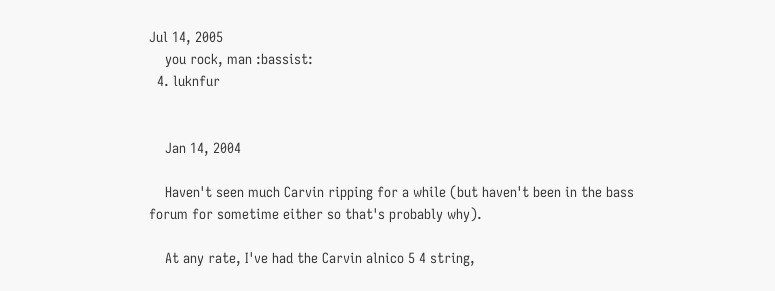Jul 14, 2005
    you rock, man :bassist:
  4. luknfur


    Jan 14, 2004

    Haven't seen much Carvin ripping for a while (but haven't been in the bass forum for sometime either so that's probably why).

    At any rate, I've had the Carvin alnico 5 4 string,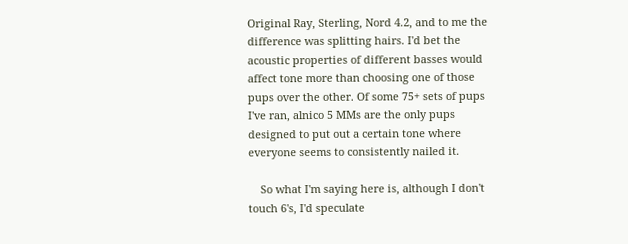Original Ray, Sterling, Nord 4.2, and to me the difference was splitting hairs. I'd bet the acoustic properties of different basses would affect tone more than choosing one of those pups over the other. Of some 75+ sets of pups I've ran, alnico 5 MMs are the only pups designed to put out a certain tone where everyone seems to consistently nailed it.

    So what I'm saying here is, although I don't touch 6's, I'd speculate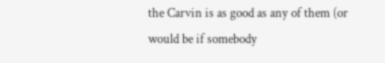the Carvin is as good as any of them (or would be if somebody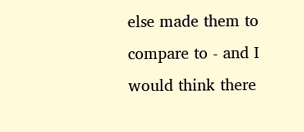else made them to compare to - and I would think there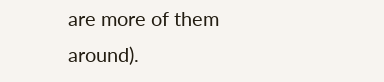are more of them around).